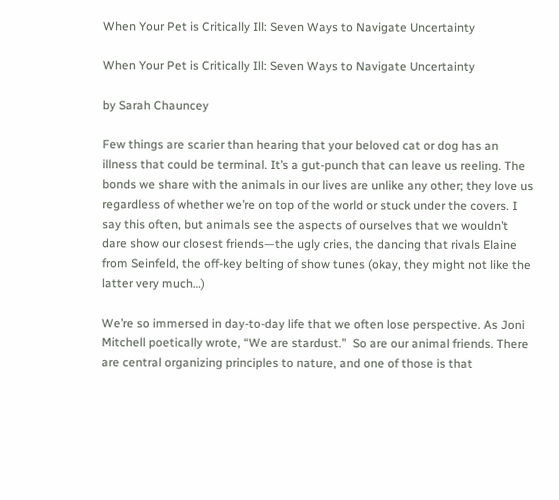When Your Pet is Critically Ill: Seven Ways to Navigate Uncertainty

When Your Pet is Critically Ill: Seven Ways to Navigate Uncertainty

by Sarah Chauncey

Few things are scarier than hearing that your beloved cat or dog has an illness that could be terminal. It’s a gut-punch that can leave us reeling. The bonds we share with the animals in our lives are unlike any other; they love us regardless of whether we’re on top of the world or stuck under the covers. I say this often, but animals see the aspects of ourselves that we wouldn’t dare show our closest friends—the ugly cries, the dancing that rivals Elaine from Seinfeld, the off-key belting of show tunes (okay, they might not like the latter very much…)

We’re so immersed in day-to-day life that we often lose perspective. As Joni Mitchell poetically wrote, “We are stardust.”  So are our animal friends. There are central organizing principles to nature, and one of those is that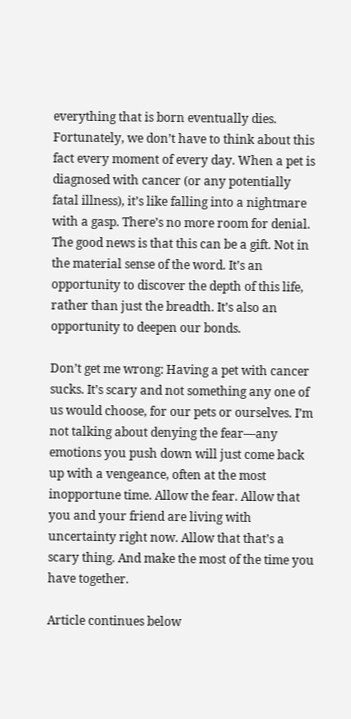everything that is born eventually dies. Fortunately, we don’t have to think about this fact every moment of every day. When a pet is diagnosed with cancer (or any potentially fatal illness), it’s like falling into a nightmare with a gasp. There’s no more room for denial. The good news is that this can be a gift. Not in the material sense of the word. It’s an opportunity to discover the depth of this life, rather than just the breadth. It’s also an opportunity to deepen our bonds.

Don’t get me wrong: Having a pet with cancer sucks. It’s scary and not something any one of us would choose, for our pets or ourselves. I’m not talking about denying the fear—any emotions you push down will just come back up with a vengeance, often at the most inopportune time. Allow the fear. Allow that you and your friend are living with uncertainty right now. Allow that that’s a scary thing. And make the most of the time you have together.

Article continues below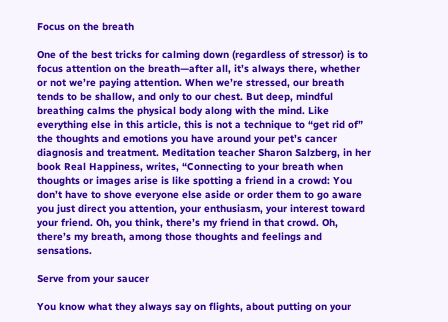Focus on the breath

One of the best tricks for calming down (regardless of stressor) is to focus attention on the breath—after all, it’s always there, whether or not we’re paying attention. When we’re stressed, our breath tends to be shallow, and only to our chest. But deep, mindful breathing calms the physical body along with the mind. Like everything else in this article, this is not a technique to “get rid of” the thoughts and emotions you have around your pet’s cancer diagnosis and treatment. Meditation teacher Sharon Salzberg, in her book Real Happiness, writes, “Connecting to your breath when thoughts or images arise is like spotting a friend in a crowd: You don’t have to shove everyone else aside or order them to go aware you just direct you attention, your enthusiasm, your interest toward your friend. Oh, you think, there’s my friend in that crowd. Oh, there’s my breath, among those thoughts and feelings and sensations.

Serve from your saucer

You know what they always say on flights, about putting on your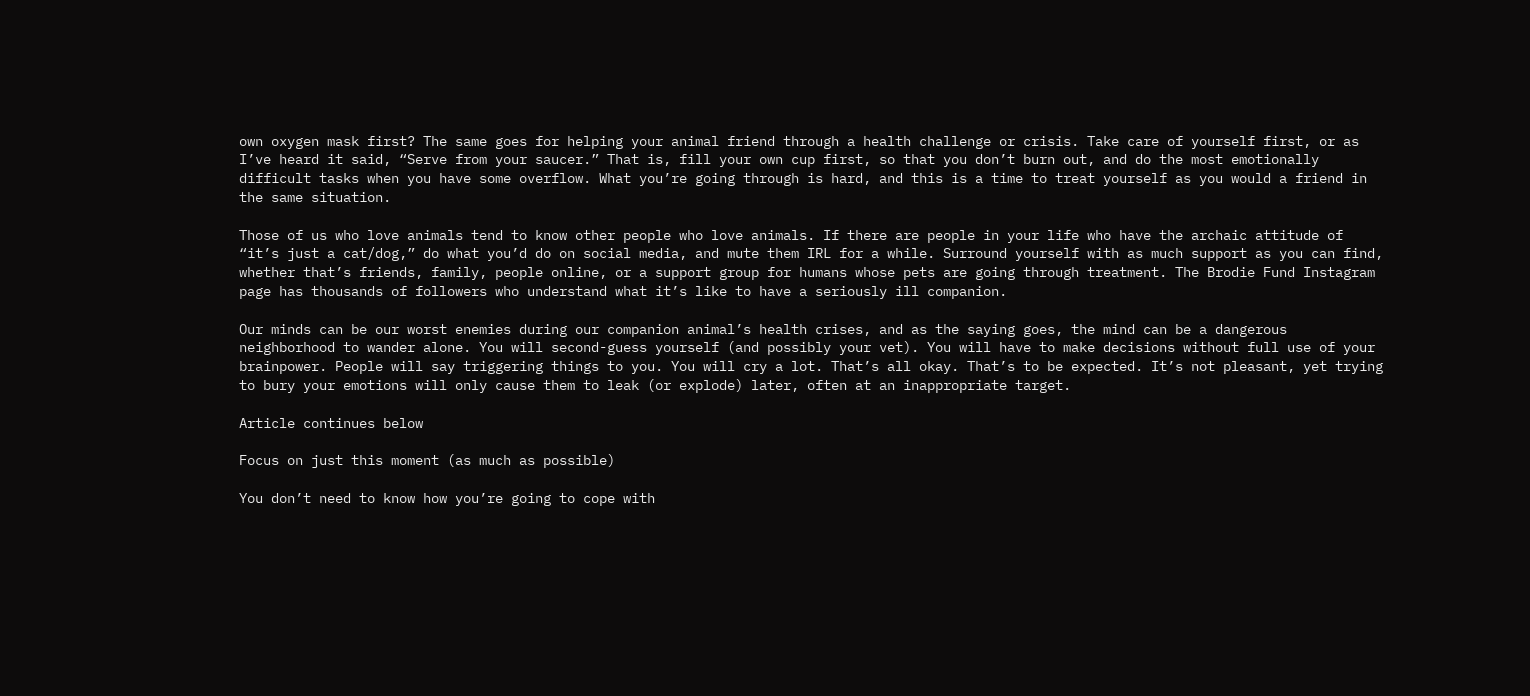own oxygen mask first? The same goes for helping your animal friend through a health challenge or crisis. Take care of yourself first, or as I’ve heard it said, “Serve from your saucer.” That is, fill your own cup first, so that you don’t burn out, and do the most emotionally difficult tasks when you have some overflow. What you’re going through is hard, and this is a time to treat yourself as you would a friend in the same situation.

Those of us who love animals tend to know other people who love animals. If there are people in your life who have the archaic attitude of “it’s just a cat/dog,” do what you’d do on social media, and mute them IRL for a while. Surround yourself with as much support as you can find, whether that’s friends, family, people online, or a support group for humans whose pets are going through treatment. The Brodie Fund Instagram page has thousands of followers who understand what it’s like to have a seriously ill companion.

Our minds can be our worst enemies during our companion animal’s health crises, and as the saying goes, the mind can be a dangerous neighborhood to wander alone. You will second-guess yourself (and possibly your vet). You will have to make decisions without full use of your brainpower. People will say triggering things to you. You will cry a lot. That’s all okay. That’s to be expected. It’s not pleasant, yet trying to bury your emotions will only cause them to leak (or explode) later, often at an inappropriate target.

Article continues below

Focus on just this moment (as much as possible)

You don’t need to know how you’re going to cope with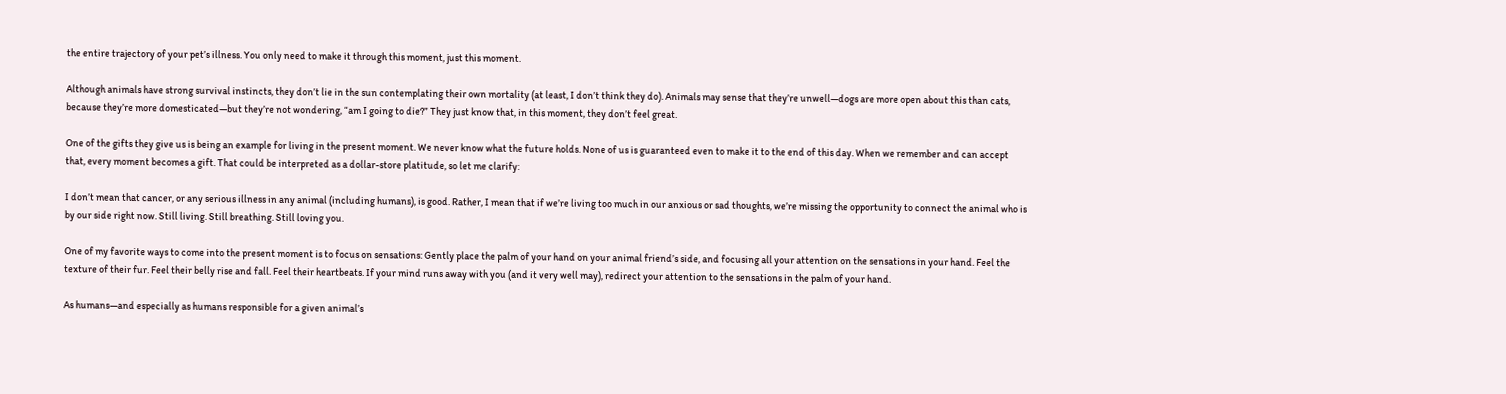the entire trajectory of your pet’s illness. You only need to make it through this moment, just this moment.

Although animals have strong survival instincts, they don’t lie in the sun contemplating their own mortality (at least, I don’t think they do). Animals may sense that they’re unwell—dogs are more open about this than cats, because they’re more domesticated—but they’re not wondering, “am I going to die?” They just know that, in this moment, they don’t feel great.

One of the gifts they give us is being an example for living in the present moment. We never know what the future holds. None of us is guaranteed even to make it to the end of this day. When we remember and can accept that, every moment becomes a gift. That could be interpreted as a dollar-store platitude, so let me clarify:

I don’t mean that cancer, or any serious illness in any animal (including humans), is good. Rather, I mean that if we’re living too much in our anxious or sad thoughts, we’re missing the opportunity to connect the animal who is by our side right now. Still living. Still breathing. Still loving you.

One of my favorite ways to come into the present moment is to focus on sensations: Gently place the palm of your hand on your animal friend’s side, and focusing all your attention on the sensations in your hand. Feel the texture of their fur. Feel their belly rise and fall. Feel their heartbeats. If your mind runs away with you (and it very well may), redirect your attention to the sensations in the palm of your hand.

As humans—and especially as humans responsible for a given animal’s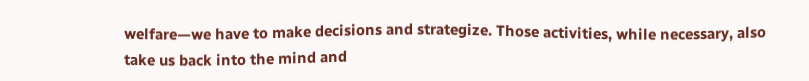welfare—we have to make decisions and strategize. Those activities, while necessary, also take us back into the mind and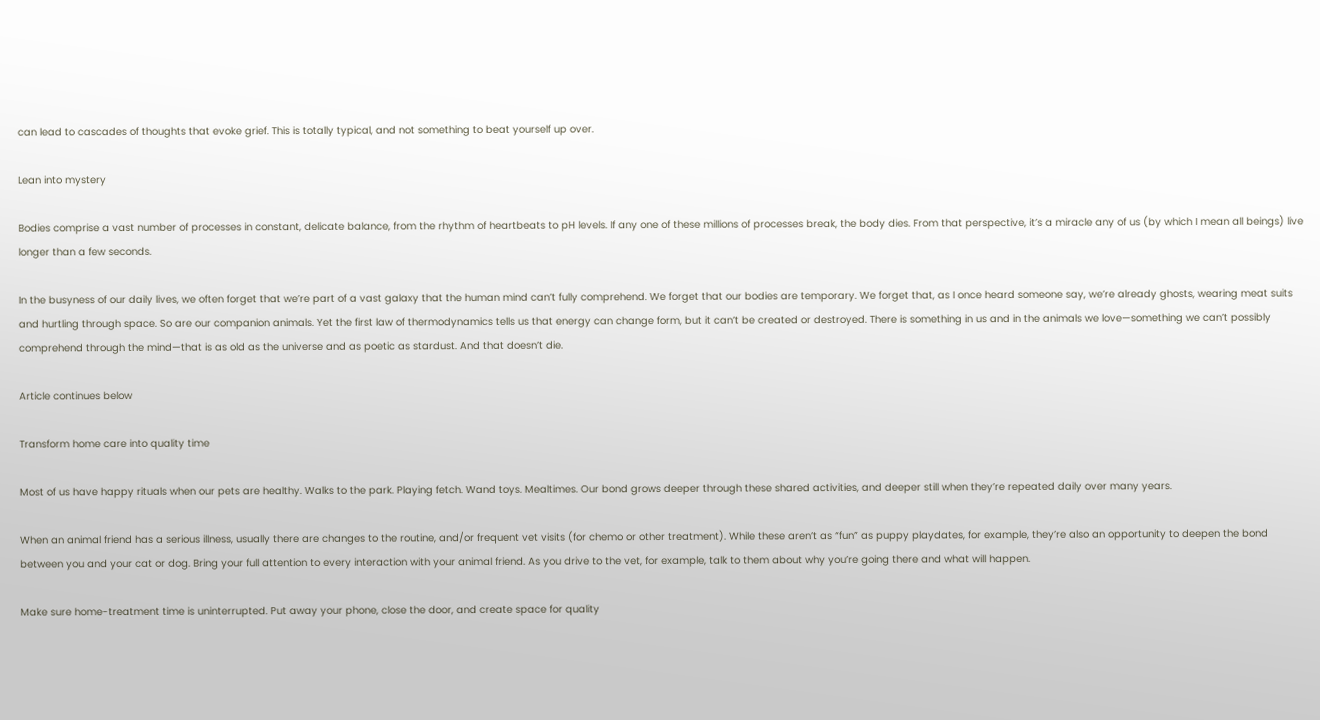can lead to cascades of thoughts that evoke grief. This is totally typical, and not something to beat yourself up over.

Lean into mystery

Bodies comprise a vast number of processes in constant, delicate balance, from the rhythm of heartbeats to pH levels. If any one of these millions of processes break, the body dies. From that perspective, it’s a miracle any of us (by which I mean all beings) live longer than a few seconds.

In the busyness of our daily lives, we often forget that we’re part of a vast galaxy that the human mind can’t fully comprehend. We forget that our bodies are temporary. We forget that, as I once heard someone say, we’re already ghosts, wearing meat suits and hurtling through space. So are our companion animals. Yet the first law of thermodynamics tells us that energy can change form, but it can’t be created or destroyed. There is something in us and in the animals we love—something we can’t possibly comprehend through the mind—that is as old as the universe and as poetic as stardust. And that doesn’t die.

Article continues below

Transform home care into quality time

Most of us have happy rituals when our pets are healthy. Walks to the park. Playing fetch. Wand toys. Mealtimes. Our bond grows deeper through these shared activities, and deeper still when they’re repeated daily over many years.

When an animal friend has a serious illness, usually there are changes to the routine, and/or frequent vet visits (for chemo or other treatment). While these aren’t as “fun” as puppy playdates, for example, they’re also an opportunity to deepen the bond between you and your cat or dog. Bring your full attention to every interaction with your animal friend. As you drive to the vet, for example, talk to them about why you’re going there and what will happen.

Make sure home-treatment time is uninterrupted. Put away your phone, close the door, and create space for quality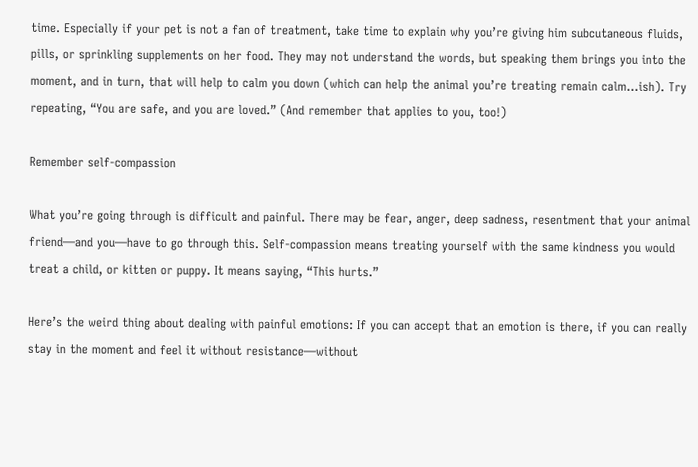time. Especially if your pet is not a fan of treatment, take time to explain why you’re giving him subcutaneous fluids, pills, or sprinkling supplements on her food. They may not understand the words, but speaking them brings you into the moment, and in turn, that will help to calm you down (which can help the animal you’re treating remain calm…ish). Try repeating, “You are safe, and you are loved.” (And remember that applies to you, too!)

Remember self-compassion

What you’re going through is difficult and painful. There may be fear, anger, deep sadness, resentment that your animal friend—and you—have to go through this. Self-compassion means treating yourself with the same kindness you would treat a child, or kitten or puppy. It means saying, “This hurts.”

Here’s the weird thing about dealing with painful emotions: If you can accept that an emotion is there, if you can really stay in the moment and feel it without resistance—without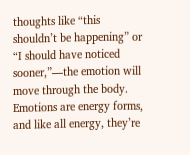thoughts like “this shouldn’t be happening” or “I should have noticed sooner,”—the emotion will move through the body. Emotions are energy forms, and like all energy, they’re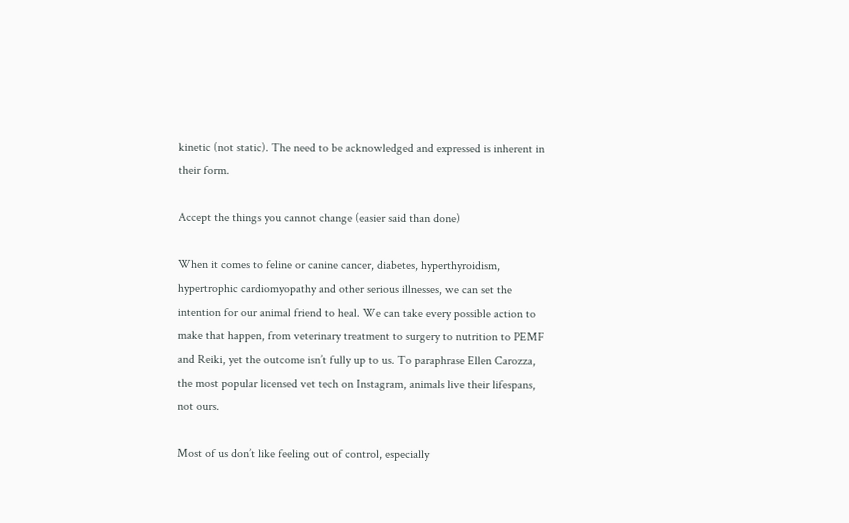kinetic (not static). The need to be acknowledged and expressed is inherent in their form.

Accept the things you cannot change (easier said than done)

When it comes to feline or canine cancer, diabetes, hyperthyroidism, hypertrophic cardiomyopathy and other serious illnesses, we can set the intention for our animal friend to heal. We can take every possible action to make that happen, from veterinary treatment to surgery to nutrition to PEMF and Reiki, yet the outcome isn’t fully up to us. To paraphrase Ellen Carozza, the most popular licensed vet tech on Instagram, animals live their lifespans, not ours.

Most of us don’t like feeling out of control, especially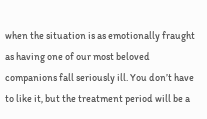when the situation is as emotionally fraught as having one of our most beloved companions fall seriously ill. You don’t have to like it, but the treatment period will be a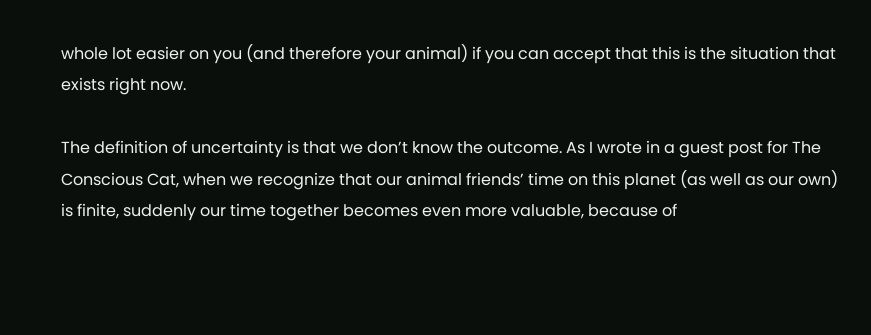whole lot easier on you (and therefore your animal) if you can accept that this is the situation that exists right now.

The definition of uncertainty is that we don’t know the outcome. As I wrote in a guest post for The Conscious Cat, when we recognize that our animal friends’ time on this planet (as well as our own) is finite, suddenly our time together becomes even more valuable, because of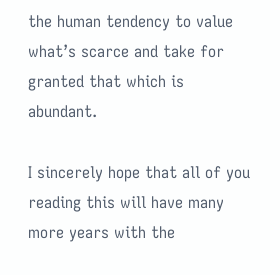the human tendency to value what’s scarce and take for granted that which is abundant.

I sincerely hope that all of you reading this will have many more years with the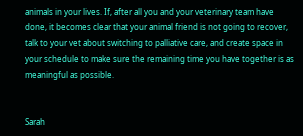animals in your lives. If, after all you and your veterinary team have done, it becomes clear that your animal friend is not going to recover, talk to your vet about switching to palliative care, and create space in your schedule to make sure the remaining time you have together is as meaningful as possible.


Sarah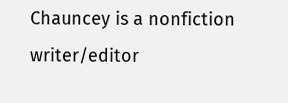Chauncey is a nonfiction writer/editor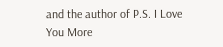and the author of P.S. I Love You More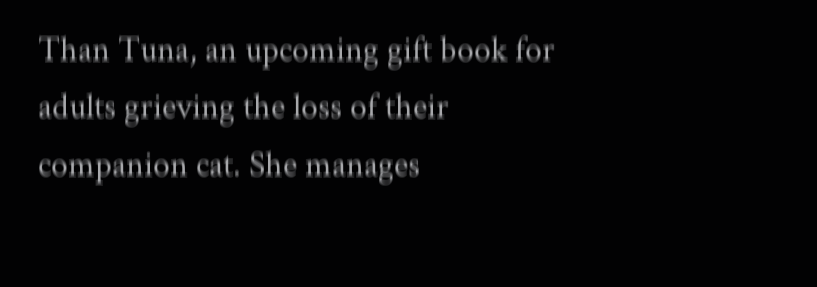Than Tuna, an upcoming gift book for adults grieving the loss of their companion cat. She manages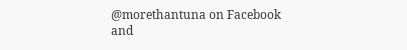@morethantuna on Facebook and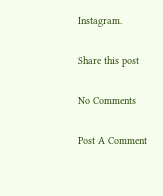Instagram.

Share this post

No Comments

Post A Comment